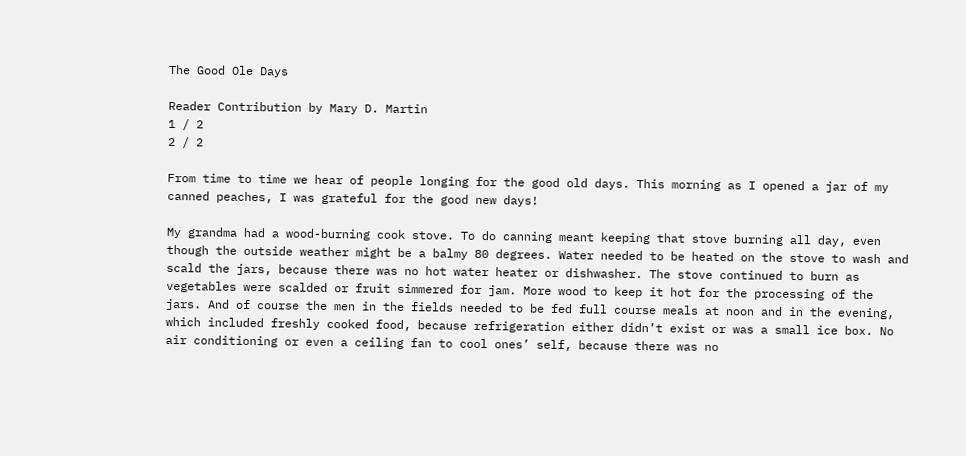The Good Ole Days

Reader Contribution by Mary D. Martin
1 / 2
2 / 2

From time to time we hear of people longing for the good old days. This morning as I opened a jar of my canned peaches, I was grateful for the good new days!

My grandma had a wood-burning cook stove. To do canning meant keeping that stove burning all day, even though the outside weather might be a balmy 80 degrees. Water needed to be heated on the stove to wash and scald the jars, because there was no hot water heater or dishwasher. The stove continued to burn as vegetables were scalded or fruit simmered for jam. More wood to keep it hot for the processing of the jars. And of course the men in the fields needed to be fed full course meals at noon and in the evening, which included freshly cooked food, because refrigeration either didn’t exist or was a small ice box. No air conditioning or even a ceiling fan to cool ones’ self, because there was no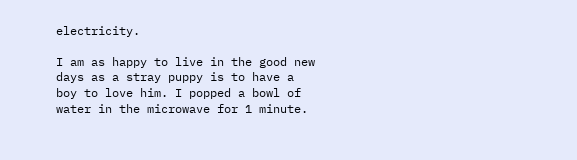electricity.

I am as happy to live in the good new days as a stray puppy is to have a boy to love him. I popped a bowl of water in the microwave for 1 minute.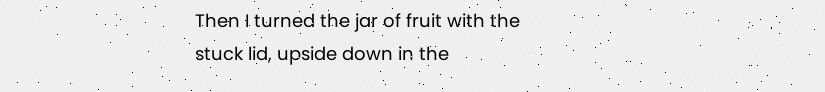Then I turned the jar of fruit with the stuck lid, upside down in the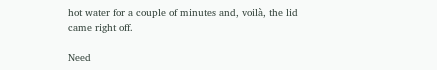hot water for a couple of minutes and, voilà, the lid came right off.

Need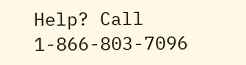Help? Call 1-866-803-7096